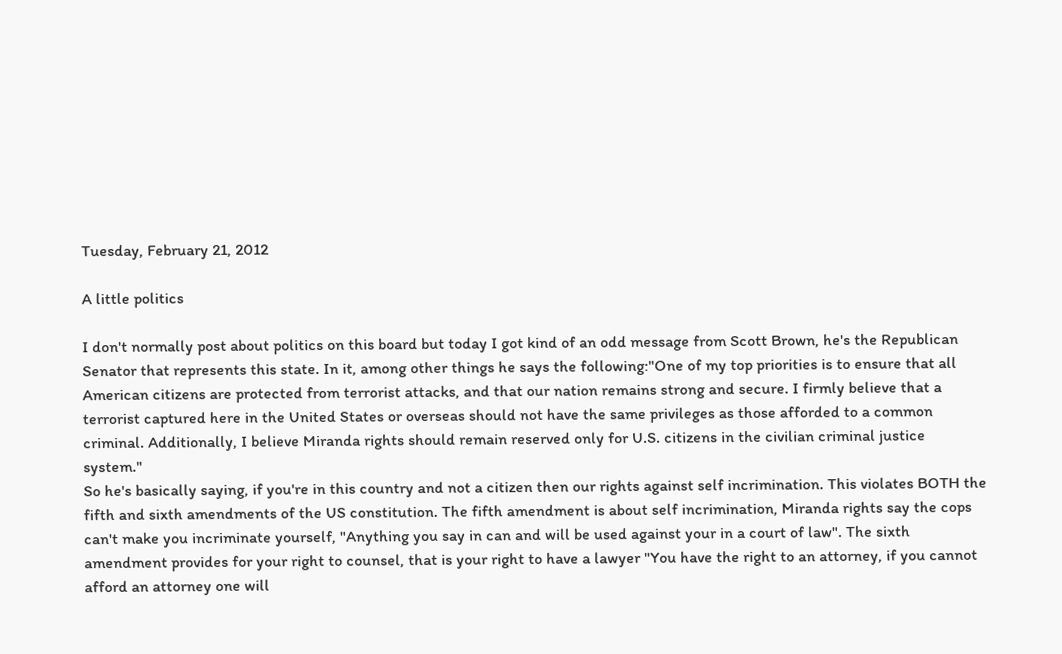Tuesday, February 21, 2012

A little politics

I don't normally post about politics on this board but today I got kind of an odd message from Scott Brown, he's the Republican Senator that represents this state. In it, among other things he says the following:"One of my top priorities is to ensure that all American citizens are protected from terrorist attacks, and that our nation remains strong and secure. I firmly believe that a terrorist captured here in the United States or overseas should not have the same privileges as those afforded to a common criminal. Additionally, I believe Miranda rights should remain reserved only for U.S. citizens in the civilian criminal justice system."
So he's basically saying, if you're in this country and not a citizen then our rights against self incrimination. This violates BOTH the fifth and sixth amendments of the US constitution. The fifth amendment is about self incrimination, Miranda rights say the cops can't make you incriminate yourself, "Anything you say in can and will be used against your in a court of law". The sixth amendment provides for your right to counsel, that is your right to have a lawyer "You have the right to an attorney, if you cannot afford an attorney one will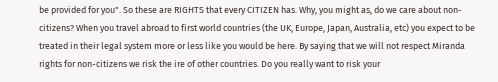be provided for you". So these are RIGHTS that every CITIZEN has. Why, you might as, do we care about non-citizens? When you travel abroad to first world countries (the UK, Europe, Japan, Australia, etc) you expect to be treated in their legal system more or less like you would be here. By saying that we will not respect Miranda rights for non-citizens we risk the ire of other countries. Do you really want to risk your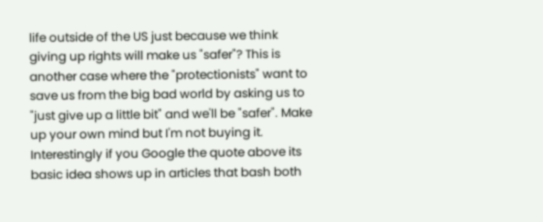life outside of the US just because we think giving up rights will make us "safer"? This is another case where the "protectionists" want to save us from the big bad world by asking us to "just give up a little bit" and we'll be "safer". Make up your own mind but I'm not buying it.
Interestingly if you Google the quote above its basic idea shows up in articles that bash both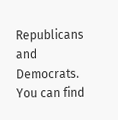Republicans and Democrats. You can find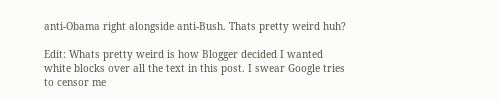anti-Obama right alongside anti-Bush. Thats pretty weird huh?

Edit: Whats pretty weird is how Blogger decided I wanted white blocks over all the text in this post. I swear Google tries to censor me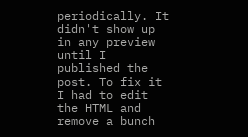periodically. It didn't show up in any preview until I published the post. To fix it I had to edit the HTML and remove a bunch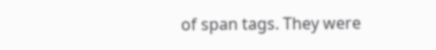of span tags. They were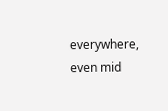everywhere, even mid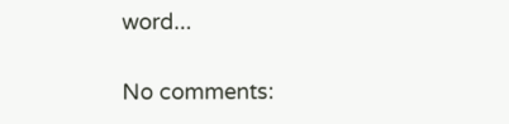word...

No comments: